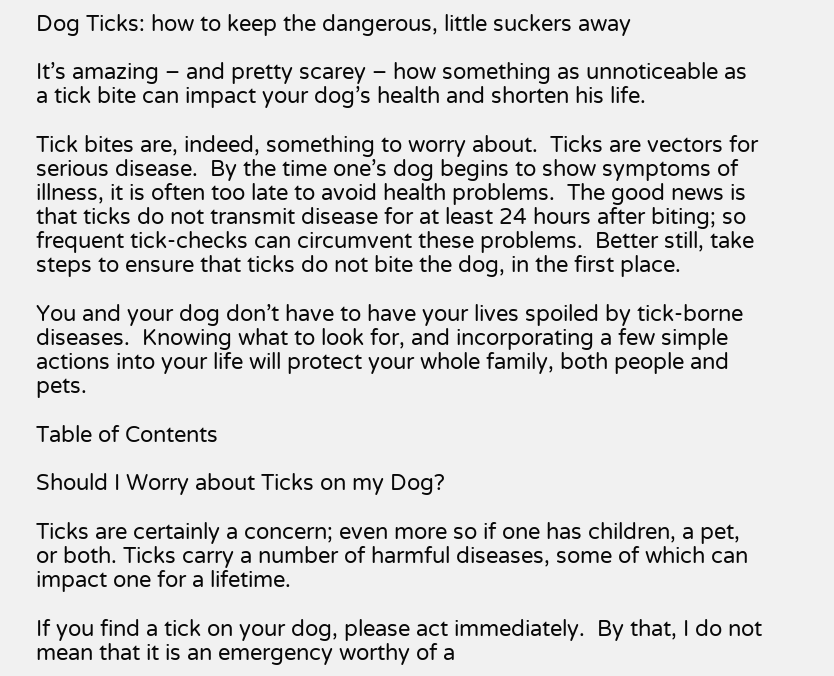Dog Ticks: how to keep the dangerous, little suckers away

It’s amazing – and pretty scarey – how something as unnoticeable as a tick bite can impact your dog’s health and shorten his life.

Tick bites are, indeed, something to worry about.  Ticks are vectors for serious disease.  By the time one’s dog begins to show symptoms of illness, it is often too late to avoid health problems.  The good news is that ticks do not transmit disease for at least 24 hours after biting; so frequent tick-checks can circumvent these problems.  Better still, take steps to ensure that ticks do not bite the dog, in the first place.

You and your dog don’t have to have your lives spoiled by tick-borne diseases.  Knowing what to look for, and incorporating a few simple actions into your life will protect your whole family, both people and pets.

Table of Contents

Should I Worry about Ticks on my Dog?

Ticks are certainly a concern; even more so if one has children, a pet, or both. Ticks carry a number of harmful diseases, some of which can impact one for a lifetime.

If you find a tick on your dog, please act immediately.  By that, I do not mean that it is an emergency worthy of a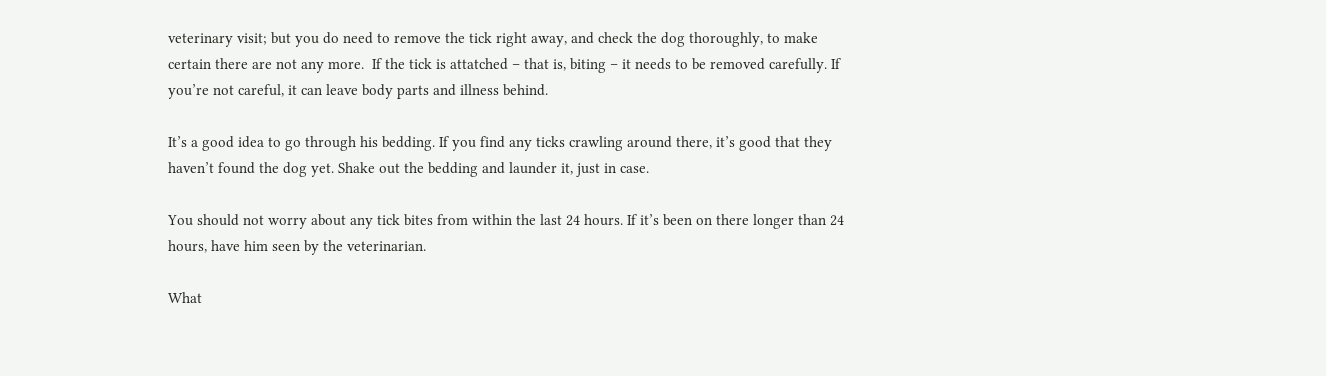veterinary visit; but you do need to remove the tick right away, and check the dog thoroughly, to make certain there are not any more.  If the tick is attatched – that is, biting – it needs to be removed carefully. If you’re not careful, it can leave body parts and illness behind.

It’s a good idea to go through his bedding. If you find any ticks crawling around there, it’s good that they haven’t found the dog yet. Shake out the bedding and launder it, just in case.

You should not worry about any tick bites from within the last 24 hours. If it’s been on there longer than 24 hours, have him seen by the veterinarian.

What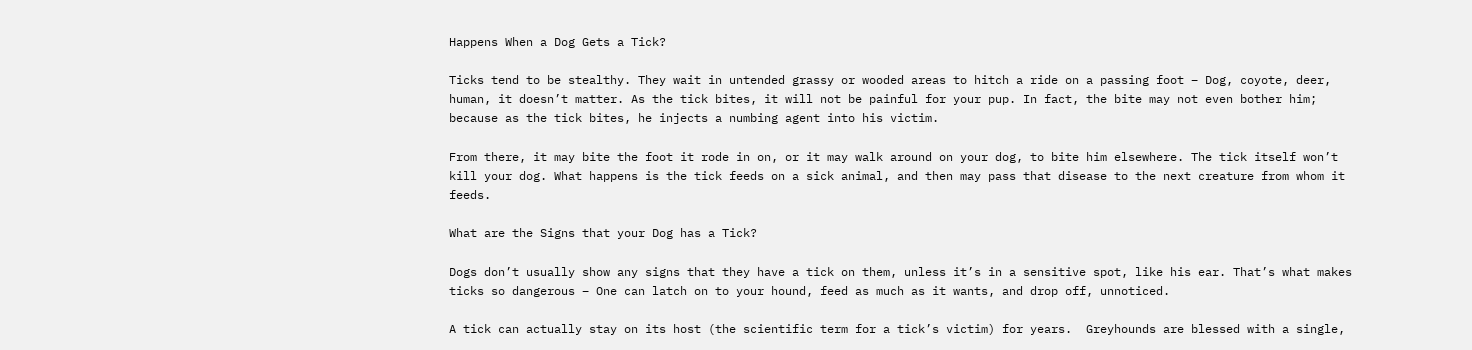Happens When a Dog Gets a Tick?

Ticks tend to be stealthy. They wait in untended grassy or wooded areas to hitch a ride on a passing foot – Dog, coyote, deer, human, it doesn’t matter. As the tick bites, it will not be painful for your pup. In fact, the bite may not even bother him; because as the tick bites, he injects a numbing agent into his victim.

From there, it may bite the foot it rode in on, or it may walk around on your dog, to bite him elsewhere. The tick itself won’t kill your dog. What happens is the tick feeds on a sick animal, and then may pass that disease to the next creature from whom it feeds.

What are the Signs that your Dog has a Tick?

Dogs don’t usually show any signs that they have a tick on them, unless it’s in a sensitive spot, like his ear. That’s what makes ticks so dangerous – One can latch on to your hound, feed as much as it wants, and drop off, unnoticed.

A tick can actually stay on its host (the scientific term for a tick’s victim) for years.  Greyhounds are blessed with a single,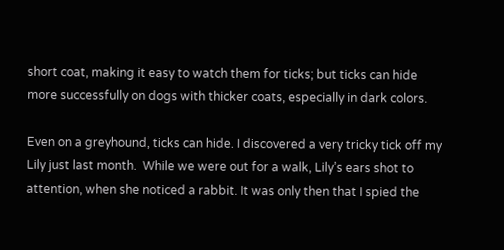short coat, making it easy to watch them for ticks; but ticks can hide more successfully on dogs with thicker coats, especially in dark colors.

Even on a greyhound, ticks can hide. I discovered a very tricky tick off my Lily just last month.  While we were out for a walk, Lily’s ears shot to attention, when she noticed a rabbit. It was only then that I spied the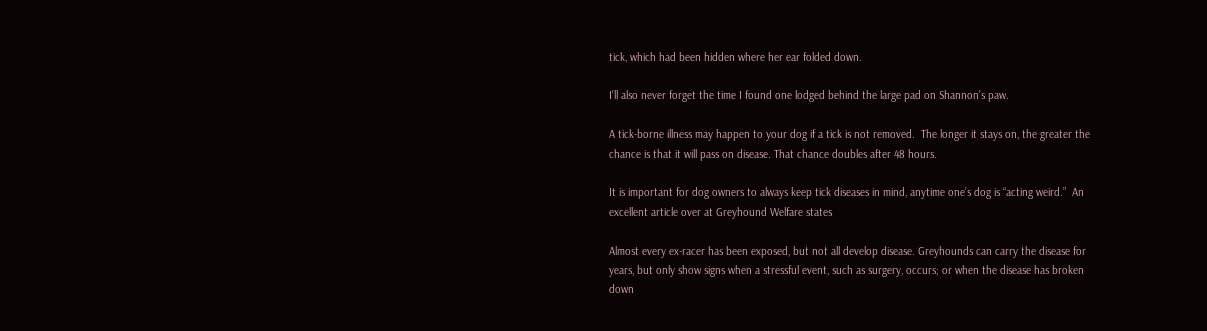tick, which had been hidden where her ear folded down.

I’ll also never forget the time I found one lodged behind the large pad on Shannon’s paw.

A tick-borne illness may happen to your dog if a tick is not removed.  The longer it stays on, the greater the chance is that it will pass on disease. That chance doubles after 48 hours.

It is important for dog owners to always keep tick diseases in mind, anytime one’s dog is “acting weird.”  An excellent article over at Greyhound Welfare states

Almost every ex-racer has been exposed, but not all develop disease. Greyhounds can carry the disease for years, but only show signs when a stressful event, such as surgery, occurs; or when the disease has broken down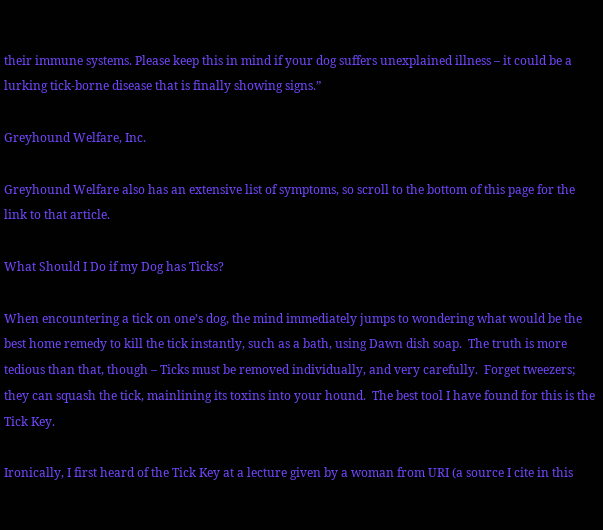their immune systems. Please keep this in mind if your dog suffers unexplained illness – it could be a lurking tick-borne disease that is finally showing signs.”

Greyhound Welfare, Inc.

Greyhound Welfare also has an extensive list of symptoms, so scroll to the bottom of this page for the link to that article.

What Should I Do if my Dog has Ticks?

When encountering a tick on one’s dog, the mind immediately jumps to wondering what would be the best home remedy to kill the tick instantly, such as a bath, using Dawn dish soap.  The truth is more tedious than that, though – Ticks must be removed individually, and very carefully.  Forget tweezers; they can squash the tick, mainlining its toxins into your hound.  The best tool I have found for this is the Tick Key.

Ironically, I first heard of the Tick Key at a lecture given by a woman from URI (a source I cite in this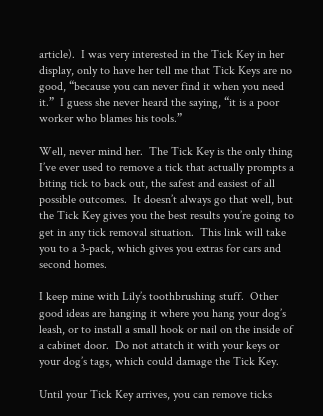article).  I was very interested in the Tick Key in her display, only to have her tell me that Tick Keys are no good, “because you can never find it when you need it.”  I guess she never heard the saying, “it is a poor worker who blames his tools.”

Well, never mind her.  The Tick Key is the only thing I’ve ever used to remove a tick that actually prompts a biting tick to back out, the safest and easiest of all possible outcomes.  It doesn’t always go that well, but the Tick Key gives you the best results you’re going to get in any tick removal situation.  This link will take you to a 3-pack, which gives you extras for cars and second homes.

I keep mine with Lily’s toothbrushing stuff.  Other good ideas are hanging it where you hang your dog’s leash, or to install a small hook or nail on the inside of a cabinet door.  Do not attatch it with your keys or your dog’s tags, which could damage the Tick Key.

Until your Tick Key arrives, you can remove ticks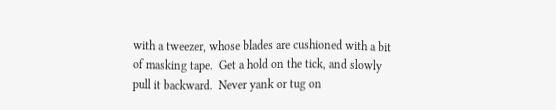with a tweezer, whose blades are cushioned with a bit of masking tape.  Get a hold on the tick, and slowly pull it backward.  Never yank or tug on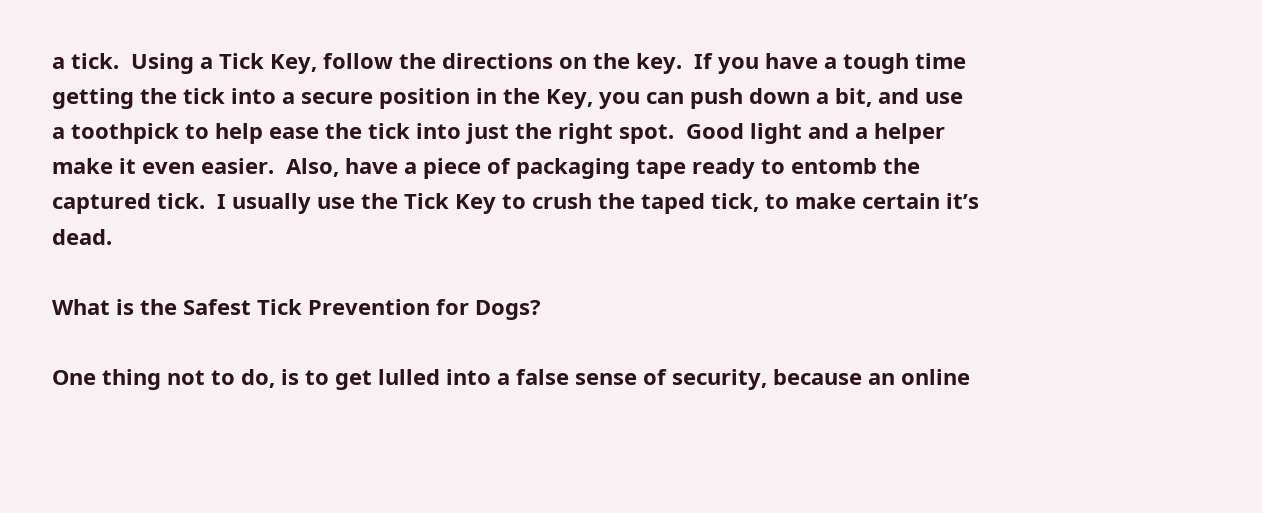a tick.  Using a Tick Key, follow the directions on the key.  If you have a tough time getting the tick into a secure position in the Key, you can push down a bit, and use a toothpick to help ease the tick into just the right spot.  Good light and a helper make it even easier.  Also, have a piece of packaging tape ready to entomb the captured tick.  I usually use the Tick Key to crush the taped tick, to make certain it’s dead.

What is the Safest Tick Prevention for Dogs?

One thing not to do, is to get lulled into a false sense of security, because an online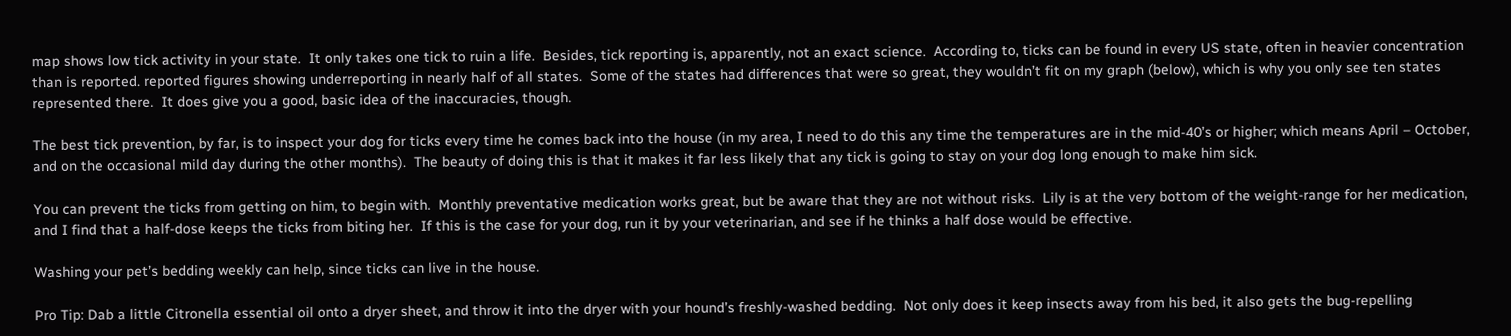map shows low tick activity in your state.  It only takes one tick to ruin a life.  Besides, tick reporting is, apparently, not an exact science.  According to, ticks can be found in every US state, often in heavier concentration than is reported. reported figures showing underreporting in nearly half of all states.  Some of the states had differences that were so great, they wouldn’t fit on my graph (below), which is why you only see ten states represented there.  It does give you a good, basic idea of the inaccuracies, though.

The best tick prevention, by far, is to inspect your dog for ticks every time he comes back into the house (in my area, I need to do this any time the temperatures are in the mid-40’s or higher; which means April – October, and on the occasional mild day during the other months).  The beauty of doing this is that it makes it far less likely that any tick is going to stay on your dog long enough to make him sick.

You can prevent the ticks from getting on him, to begin with.  Monthly preventative medication works great, but be aware that they are not without risks.  Lily is at the very bottom of the weight-range for her medication, and I find that a half-dose keeps the ticks from biting her.  If this is the case for your dog, run it by your veterinarian, and see if he thinks a half dose would be effective.

Washing your pet’s bedding weekly can help, since ticks can live in the house.

Pro Tip: Dab a little Citronella essential oil onto a dryer sheet, and throw it into the dryer with your hound’s freshly-washed bedding.  Not only does it keep insects away from his bed, it also gets the bug-repelling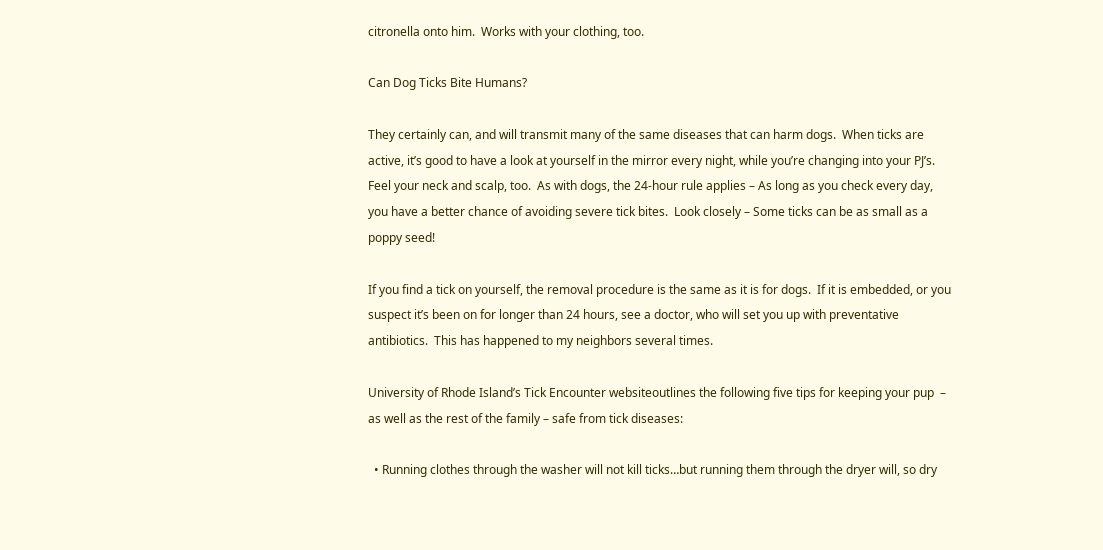citronella onto him.  Works with your clothing, too.

Can Dog Ticks Bite Humans?

They certainly can, and will transmit many of the same diseases that can harm dogs.  When ticks are active, it’s good to have a look at yourself in the mirror every night, while you’re changing into your PJ’s.  Feel your neck and scalp, too.  As with dogs, the 24-hour rule applies – As long as you check every day, you have a better chance of avoiding severe tick bites.  Look closely – Some ticks can be as small as a poppy seed!

If you find a tick on yourself, the removal procedure is the same as it is for dogs.  If it is embedded, or you suspect it’s been on for longer than 24 hours, see a doctor, who will set you up with preventative antibiotics.  This has happened to my neighbors several times.

University of Rhode Island’s Tick Encounter websiteoutlines the following five tips for keeping your pup  – as well as the rest of the family – safe from tick diseases:

  • Running clothes through the washer will not kill ticks…but running them through the dryer will, so dry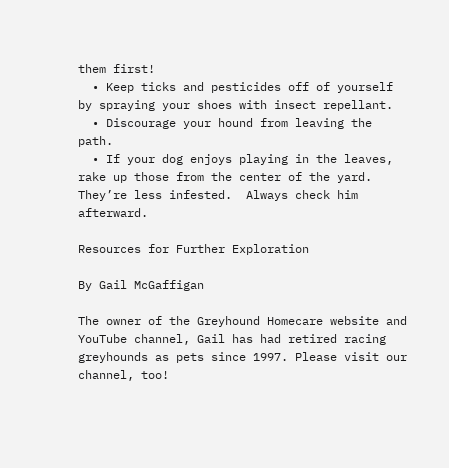them first!
  • Keep ticks and pesticides off of yourself by spraying your shoes with insect repellant.
  • Discourage your hound from leaving the path.
  • If your dog enjoys playing in the leaves, rake up those from the center of the yard.  They’re less infested.  Always check him afterward.

Resources for Further Exploration

By Gail McGaffigan

The owner of the Greyhound Homecare website and YouTube channel, Gail has had retired racing greyhounds as pets since 1997. Please visit our channel, too!